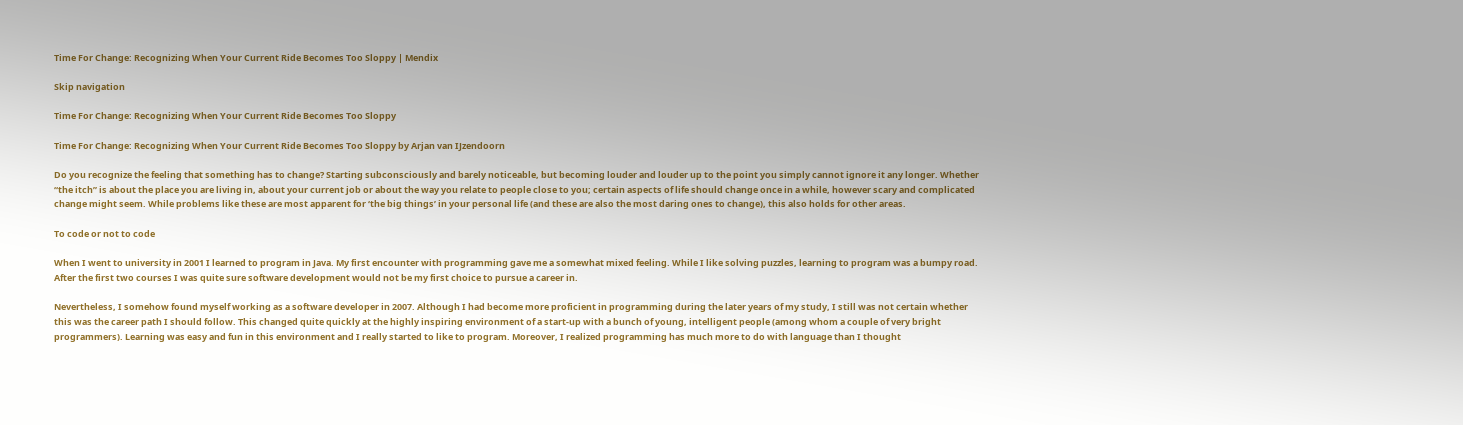Time For Change: Recognizing When Your Current Ride Becomes Too Sloppy | Mendix

Skip navigation

Time For Change: Recognizing When Your Current Ride Becomes Too Sloppy

Time For Change: Recognizing When Your Current Ride Becomes Too Sloppy by Arjan van IJzendoorn

Do you recognize the feeling that something has to change? Starting subconsciously and barely noticeable, but becoming louder and louder up to the point you simply cannot ignore it any longer. Whether “the itch” is about the place you are living in, about your current job or about the way you relate to people close to you; certain aspects of life should change once in a while, however scary and complicated change might seem. While problems like these are most apparent for ‘the big things’ in your personal life (and these are also the most daring ones to change), this also holds for other areas.

To code or not to code

When I went to university in 2001 I learned to program in Java. My first encounter with programming gave me a somewhat mixed feeling. While I like solving puzzles, learning to program was a bumpy road. After the first two courses I was quite sure software development would not be my first choice to pursue a career in.

Nevertheless, I somehow found myself working as a software developer in 2007. Although I had become more proficient in programming during the later years of my study, I still was not certain whether this was the career path I should follow. This changed quite quickly at the highly inspiring environment of a start-up with a bunch of young, intelligent people (among whom a couple of very bright programmers). Learning was easy and fun in this environment and I really started to like to program. Moreover, I realized programming has much more to do with language than I thought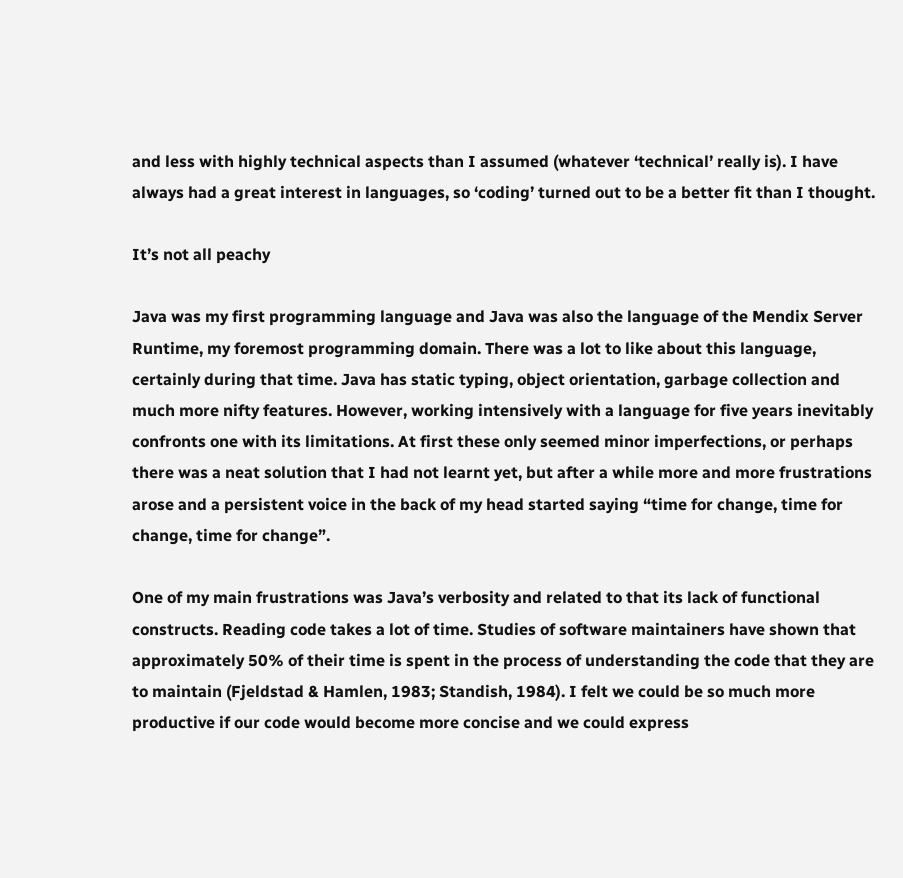and less with highly technical aspects than I assumed (whatever ‘technical’ really is). I have always had a great interest in languages, so ‘coding’ turned out to be a better fit than I thought.

It’s not all peachy

Java was my first programming language and Java was also the language of the Mendix Server Runtime, my foremost programming domain. There was a lot to like about this language, certainly during that time. Java has static typing, object orientation, garbage collection and much more nifty features. However, working intensively with a language for five years inevitably confronts one with its limitations. At first these only seemed minor imperfections, or perhaps there was a neat solution that I had not learnt yet, but after a while more and more frustrations arose and a persistent voice in the back of my head started saying “time for change, time for change, time for change”.

One of my main frustrations was Java’s verbosity and related to that its lack of functional constructs. Reading code takes a lot of time. Studies of software maintainers have shown that approximately 50% of their time is spent in the process of understanding the code that they are to maintain (Fjeldstad & Hamlen, 1983; Standish, 1984). I felt we could be so much more productive if our code would become more concise and we could express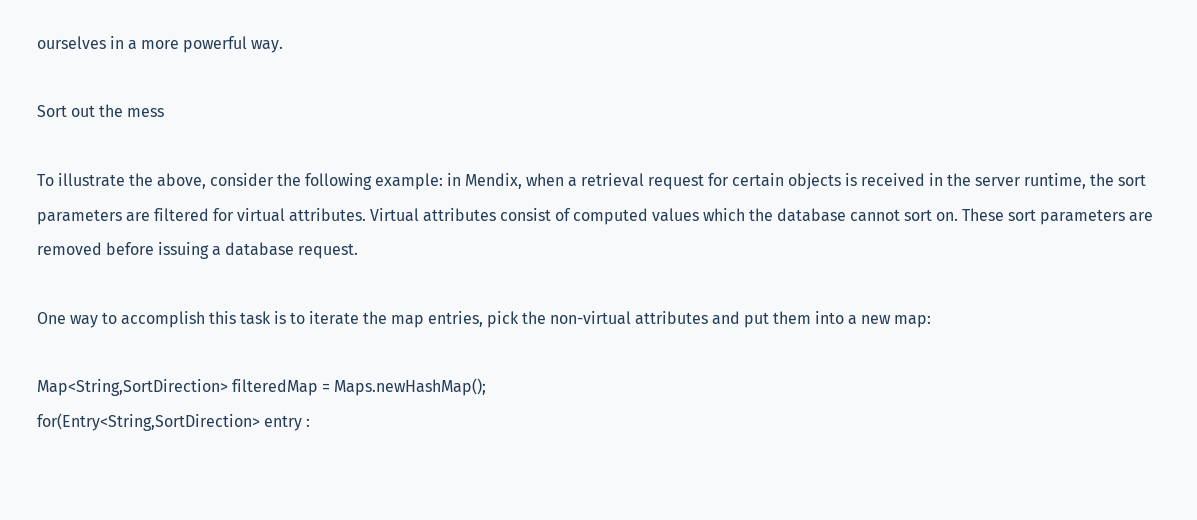ourselves in a more powerful way.

Sort out the mess

To illustrate the above, consider the following example: in Mendix, when a retrieval request for certain objects is received in the server runtime, the sort parameters are filtered for virtual attributes. Virtual attributes consist of computed values which the database cannot sort on. These sort parameters are removed before issuing a database request.

One way to accomplish this task is to iterate the map entries, pick the non-virtual attributes and put them into a new map:

Map<String,SortDirection> filteredMap = Maps.newHashMap();
for(Entry<String,SortDirection> entry :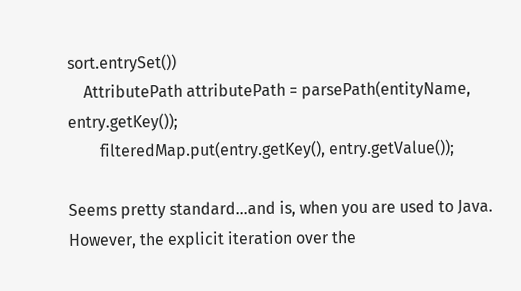sort.entrySet())
    AttributePath attributePath = parsePath(entityName, entry.getKey());
        filteredMap.put(entry.getKey(), entry.getValue());

Seems pretty standard…and is, when you are used to Java. However, the explicit iteration over the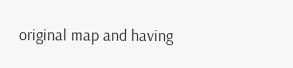original map and having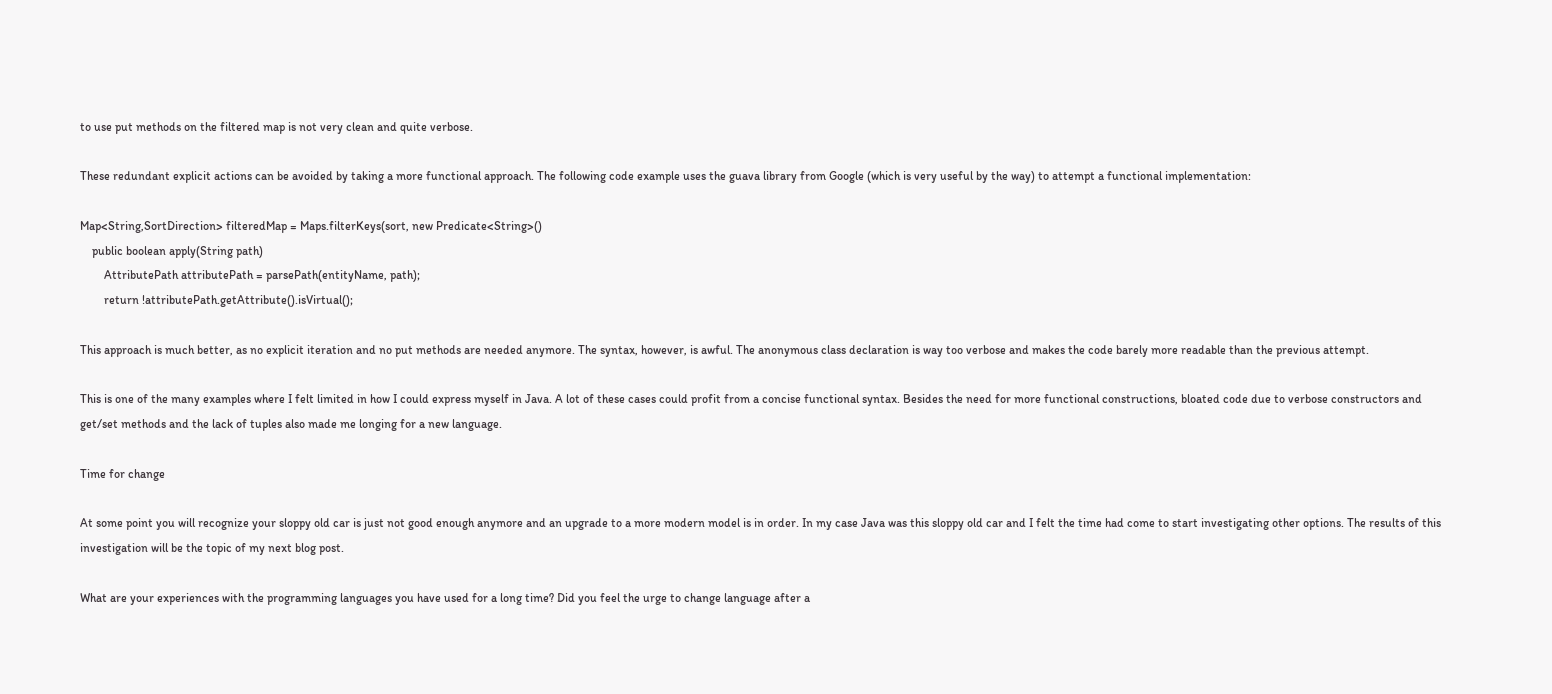to use put methods on the filtered map is not very clean and quite verbose.

These redundant explicit actions can be avoided by taking a more functional approach. The following code example uses the guava library from Google (which is very useful by the way) to attempt a functional implementation:

Map<String,SortDirection> filteredMap = Maps.filterKeys(sort, new Predicate<String>()
    public boolean apply(String path)
        AttributePath attributePath = parsePath(entityName, path);
        return !attributePath.getAttribute().isVirtual();

This approach is much better, as no explicit iteration and no put methods are needed anymore. The syntax, however, is awful. The anonymous class declaration is way too verbose and makes the code barely more readable than the previous attempt.

This is one of the many examples where I felt limited in how I could express myself in Java. A lot of these cases could profit from a concise functional syntax. Besides the need for more functional constructions, bloated code due to verbose constructors and get/set methods and the lack of tuples also made me longing for a new language.

Time for change

At some point you will recognize your sloppy old car is just not good enough anymore and an upgrade to a more modern model is in order. In my case Java was this sloppy old car and I felt the time had come to start investigating other options. The results of this investigation will be the topic of my next blog post.

What are your experiences with the programming languages you have used for a long time? Did you feel the urge to change language after a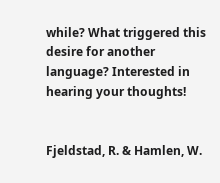while? What triggered this desire for another language? Interested in hearing your thoughts!


Fjeldstad, R. & Hamlen, W.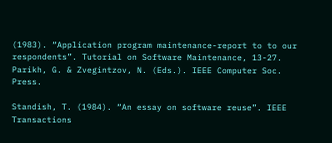(1983). “Application program maintenance-report to to our respondents”. Tutorial on Software Maintenance, 13-27. Parikh, G. & Zvegintzov, N. (Eds.). IEEE Computer Soc. Press.

Standish, T. (1984). “An essay on software reuse”. IEEE Transactions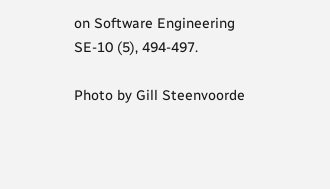on Software Engineering SE-10 (5), 494-497.

Photo by Gill Steenvoorde